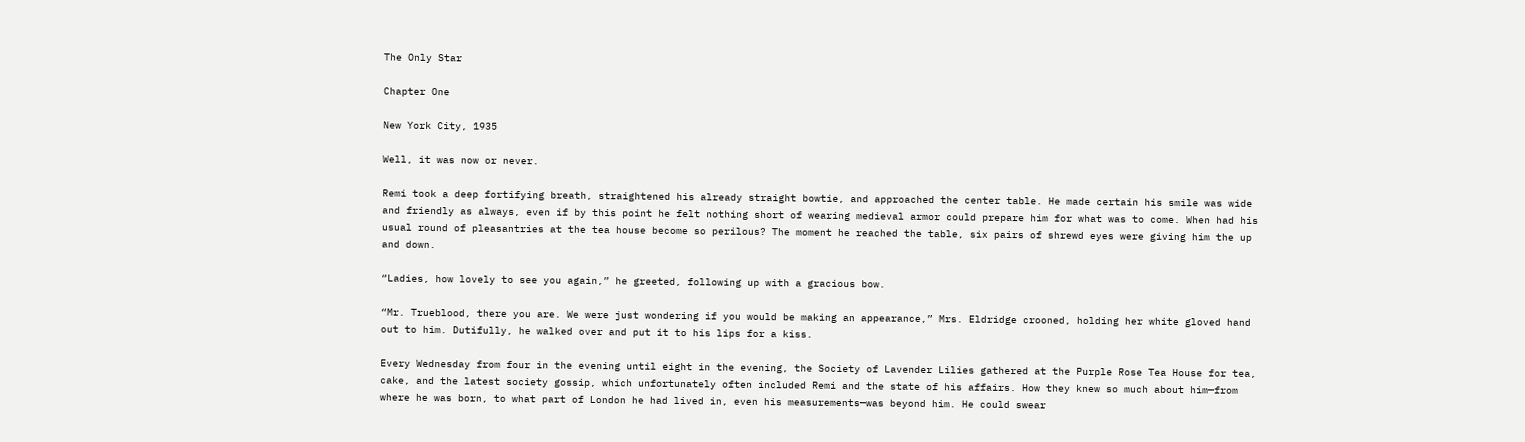The Only Star

Chapter One

New York City, 1935

Well, it was now or never.

Remi took a deep fortifying breath, straightened his already straight bowtie, and approached the center table. He made certain his smile was wide and friendly as always, even if by this point he felt nothing short of wearing medieval armor could prepare him for what was to come. When had his usual round of pleasantries at the tea house become so perilous? The moment he reached the table, six pairs of shrewd eyes were giving him the up and down.

“Ladies, how lovely to see you again,” he greeted, following up with a gracious bow.

“Mr. Trueblood, there you are. We were just wondering if you would be making an appearance,” Mrs. Eldridge crooned, holding her white gloved hand out to him. Dutifully, he walked over and put it to his lips for a kiss.

Every Wednesday from four in the evening until eight in the evening, the Society of Lavender Lilies gathered at the Purple Rose Tea House for tea, cake, and the latest society gossip, which unfortunately often included Remi and the state of his affairs. How they knew so much about him—from where he was born, to what part of London he had lived in, even his measurements—was beyond him. He could swear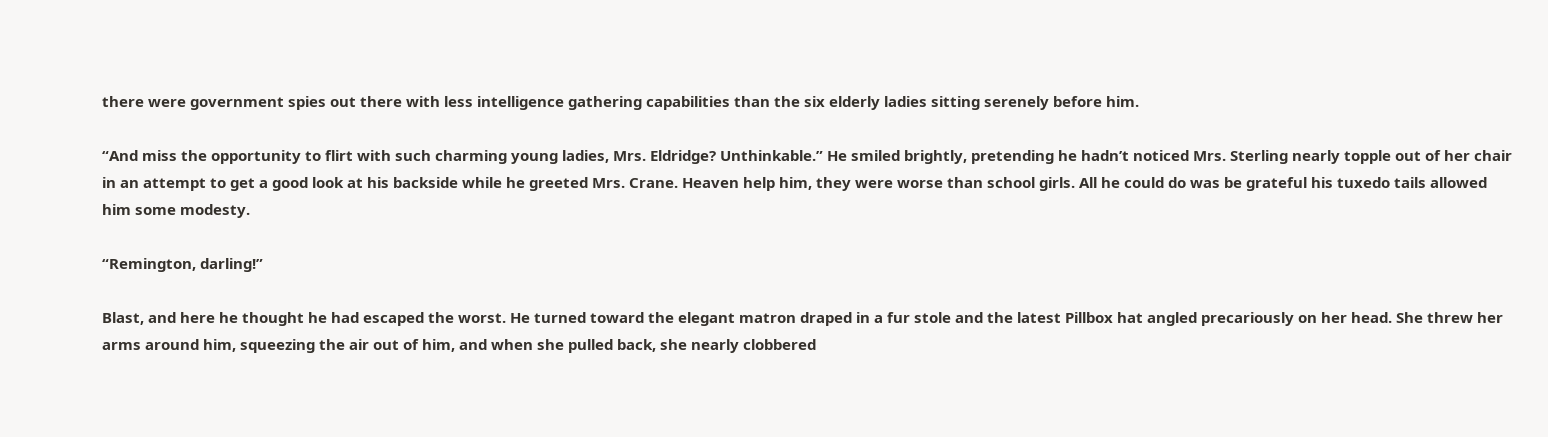there were government spies out there with less intelligence gathering capabilities than the six elderly ladies sitting serenely before him.

“And miss the opportunity to flirt with such charming young ladies, Mrs. Eldridge? Unthinkable.” He smiled brightly, pretending he hadn’t noticed Mrs. Sterling nearly topple out of her chair in an attempt to get a good look at his backside while he greeted Mrs. Crane. Heaven help him, they were worse than school girls. All he could do was be grateful his tuxedo tails allowed him some modesty.

“Remington, darling!”

Blast, and here he thought he had escaped the worst. He turned toward the elegant matron draped in a fur stole and the latest Pillbox hat angled precariously on her head. She threw her arms around him, squeezing the air out of him, and when she pulled back, she nearly clobbered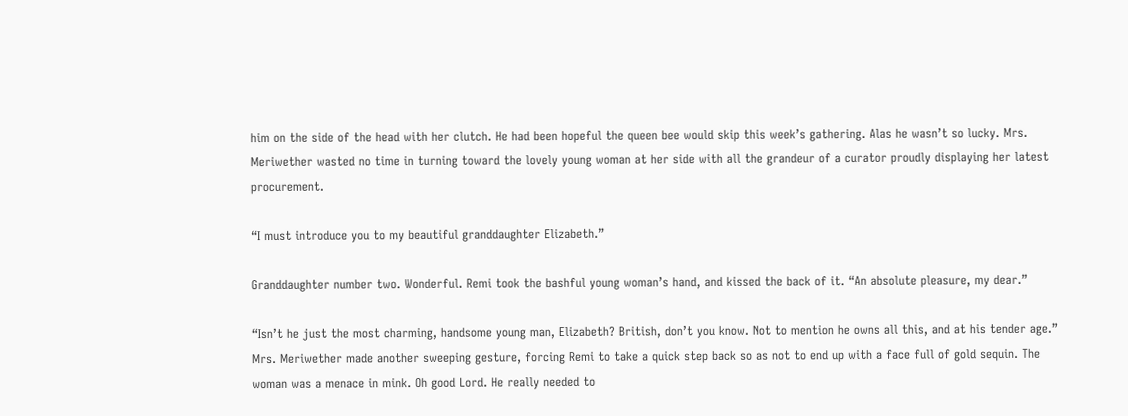him on the side of the head with her clutch. He had been hopeful the queen bee would skip this week’s gathering. Alas he wasn’t so lucky. Mrs. Meriwether wasted no time in turning toward the lovely young woman at her side with all the grandeur of a curator proudly displaying her latest procurement.

“I must introduce you to my beautiful granddaughter Elizabeth.”

Granddaughter number two. Wonderful. Remi took the bashful young woman’s hand, and kissed the back of it. “An absolute pleasure, my dear.”

“Isn’t he just the most charming, handsome young man, Elizabeth? British, don’t you know. Not to mention he owns all this, and at his tender age.” Mrs. Meriwether made another sweeping gesture, forcing Remi to take a quick step back so as not to end up with a face full of gold sequin. The woman was a menace in mink. Oh good Lord. He really needed to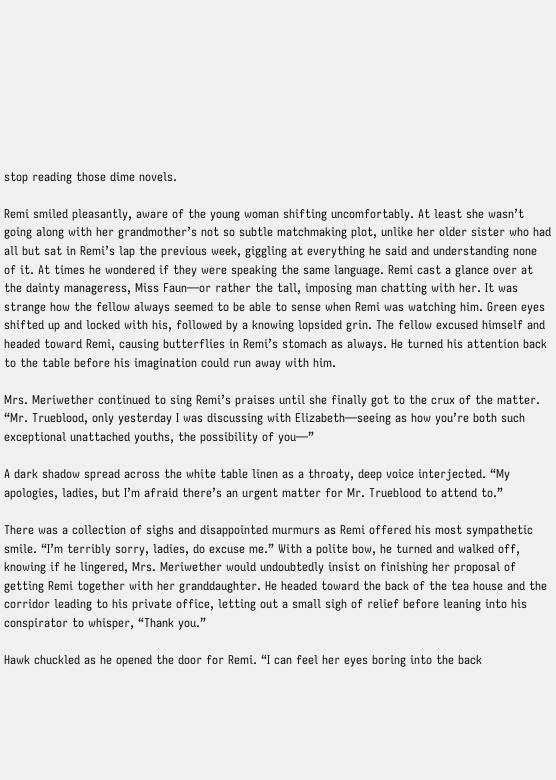stop reading those dime novels.

Remi smiled pleasantly, aware of the young woman shifting uncomfortably. At least she wasn’t going along with her grandmother’s not so subtle matchmaking plot, unlike her older sister who had all but sat in Remi’s lap the previous week, giggling at everything he said and understanding none of it. At times he wondered if they were speaking the same language. Remi cast a glance over at the dainty manageress, Miss Faun—or rather the tall, imposing man chatting with her. It was strange how the fellow always seemed to be able to sense when Remi was watching him. Green eyes shifted up and locked with his, followed by a knowing lopsided grin. The fellow excused himself and headed toward Remi, causing butterflies in Remi’s stomach as always. He turned his attention back to the table before his imagination could run away with him.

Mrs. Meriwether continued to sing Remi’s praises until she finally got to the crux of the matter. “Mr. Trueblood, only yesterday I was discussing with Elizabeth—seeing as how you’re both such exceptional unattached youths, the possibility of you—”

A dark shadow spread across the white table linen as a throaty, deep voice interjected. “My apologies, ladies, but I’m afraid there’s an urgent matter for Mr. Trueblood to attend to.”

There was a collection of sighs and disappointed murmurs as Remi offered his most sympathetic smile. “I’m terribly sorry, ladies, do excuse me.” With a polite bow, he turned and walked off, knowing if he lingered, Mrs. Meriwether would undoubtedly insist on finishing her proposal of getting Remi together with her granddaughter. He headed toward the back of the tea house and the corridor leading to his private office, letting out a small sigh of relief before leaning into his conspirator to whisper, “Thank you.”

Hawk chuckled as he opened the door for Remi. “I can feel her eyes boring into the back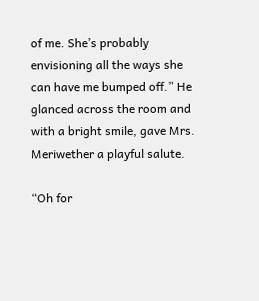of me. She’s probably envisioning all the ways she can have me bumped off.” He glanced across the room and with a bright smile, gave Mrs. Meriwether a playful salute.

“Oh for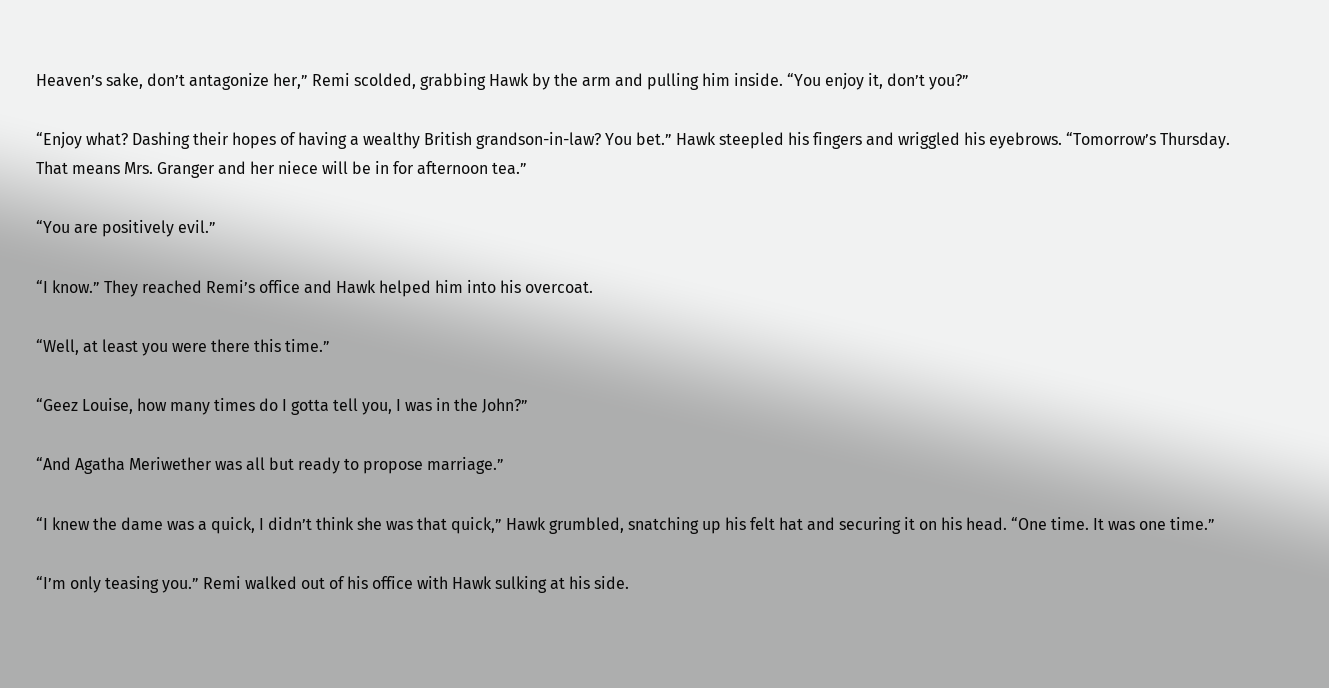Heaven’s sake, don’t antagonize her,” Remi scolded, grabbing Hawk by the arm and pulling him inside. “You enjoy it, don’t you?”

“Enjoy what? Dashing their hopes of having a wealthy British grandson-in-law? You bet.” Hawk steepled his fingers and wriggled his eyebrows. “Tomorrow’s Thursday. That means Mrs. Granger and her niece will be in for afternoon tea.”

“You are positively evil.”

“I know.” They reached Remi’s office and Hawk helped him into his overcoat.

“Well, at least you were there this time.”

“Geez Louise, how many times do I gotta tell you, I was in the John?”

“And Agatha Meriwether was all but ready to propose marriage.”

“I knew the dame was a quick, I didn’t think she was that quick,” Hawk grumbled, snatching up his felt hat and securing it on his head. “One time. It was one time.”

“I’m only teasing you.” Remi walked out of his office with Hawk sulking at his side.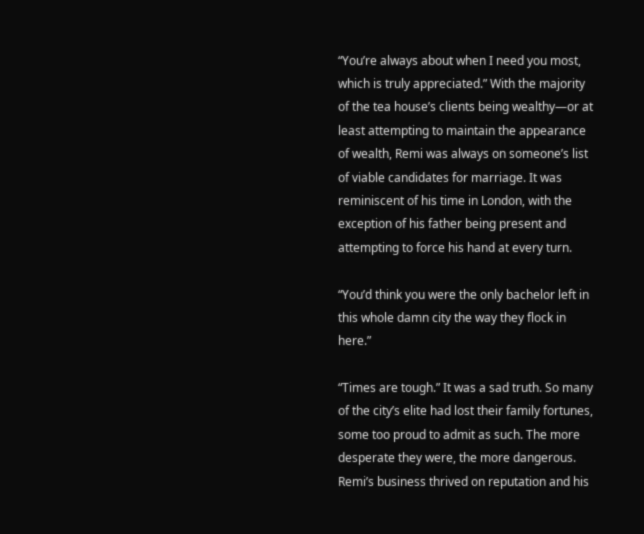“You’re always about when I need you most, which is truly appreciated.” With the majority of the tea house’s clients being wealthy—or at least attempting to maintain the appearance of wealth, Remi was always on someone’s list of viable candidates for marriage. It was reminiscent of his time in London, with the exception of his father being present and attempting to force his hand at every turn.

“You’d think you were the only bachelor left in this whole damn city the way they flock in here.”

“Times are tough.” It was a sad truth. So many of the city’s elite had lost their family fortunes, some too proud to admit as such. The more desperate they were, the more dangerous. Remi’s business thrived on reputation and his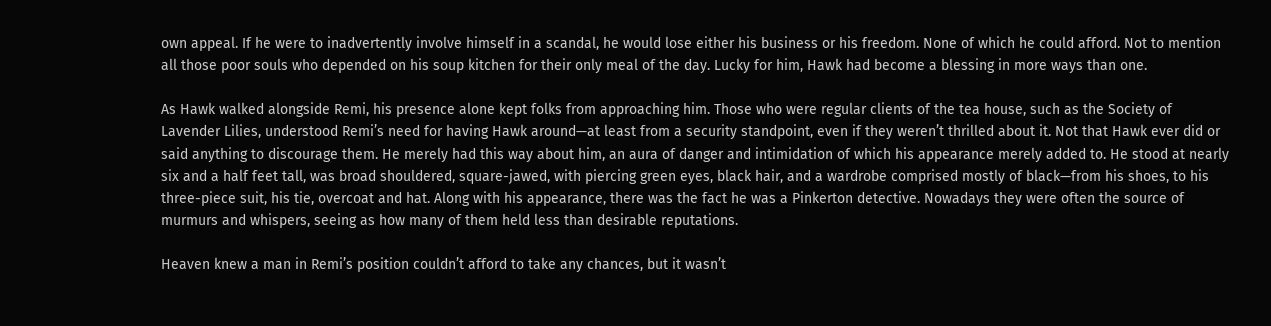own appeal. If he were to inadvertently involve himself in a scandal, he would lose either his business or his freedom. None of which he could afford. Not to mention all those poor souls who depended on his soup kitchen for their only meal of the day. Lucky for him, Hawk had become a blessing in more ways than one.

As Hawk walked alongside Remi, his presence alone kept folks from approaching him. Those who were regular clients of the tea house, such as the Society of Lavender Lilies, understood Remi’s need for having Hawk around—at least from a security standpoint, even if they weren’t thrilled about it. Not that Hawk ever did or said anything to discourage them. He merely had this way about him, an aura of danger and intimidation of which his appearance merely added to. He stood at nearly six and a half feet tall, was broad shouldered, square-jawed, with piercing green eyes, black hair, and a wardrobe comprised mostly of black—from his shoes, to his three-piece suit, his tie, overcoat and hat. Along with his appearance, there was the fact he was a Pinkerton detective. Nowadays they were often the source of murmurs and whispers, seeing as how many of them held less than desirable reputations.

Heaven knew a man in Remi’s position couldn’t afford to take any chances, but it wasn’t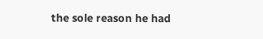the sole reason he had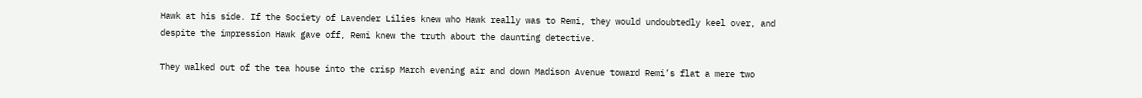Hawk at his side. If the Society of Lavender Lilies knew who Hawk really was to Remi, they would undoubtedly keel over, and despite the impression Hawk gave off, Remi knew the truth about the daunting detective.

They walked out of the tea house into the crisp March evening air and down Madison Avenue toward Remi’s flat a mere two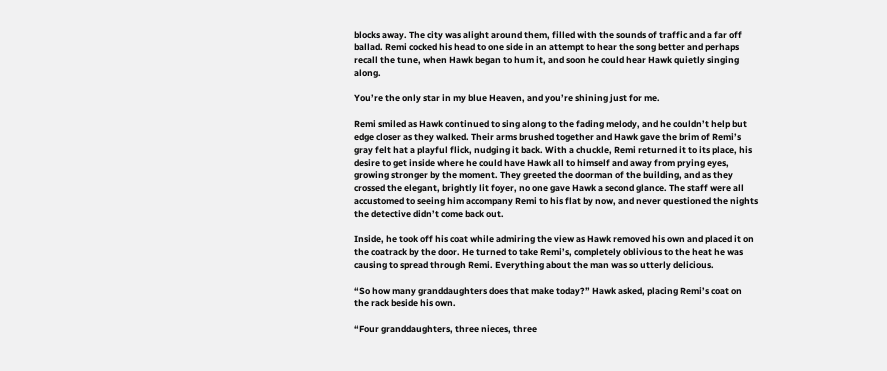blocks away. The city was alight around them, filled with the sounds of traffic and a far off ballad. Remi cocked his head to one side in an attempt to hear the song better and perhaps recall the tune, when Hawk began to hum it, and soon he could hear Hawk quietly singing along.

You’re the only star in my blue Heaven, and you’re shining just for me.

Remi smiled as Hawk continued to sing along to the fading melody, and he couldn’t help but edge closer as they walked. Their arms brushed together and Hawk gave the brim of Remi’s gray felt hat a playful flick, nudging it back. With a chuckle, Remi returned it to its place, his desire to get inside where he could have Hawk all to himself and away from prying eyes, growing stronger by the moment. They greeted the doorman of the building, and as they crossed the elegant, brightly lit foyer, no one gave Hawk a second glance. The staff were all accustomed to seeing him accompany Remi to his flat by now, and never questioned the nights the detective didn’t come back out.

Inside, he took off his coat while admiring the view as Hawk removed his own and placed it on the coatrack by the door. He turned to take Remi’s, completely oblivious to the heat he was causing to spread through Remi. Everything about the man was so utterly delicious.

“So how many granddaughters does that make today?” Hawk asked, placing Remi’s coat on the rack beside his own.

“Four granddaughters, three nieces, three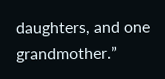daughters, and one grandmother.”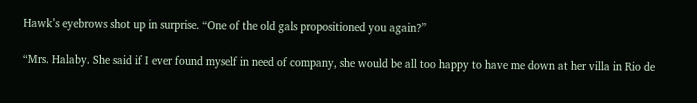Hawk’s eyebrows shot up in surprise. “One of the old gals propositioned you again?”

“Mrs. Halaby. She said if I ever found myself in need of company, she would be all too happy to have me down at her villa in Rio de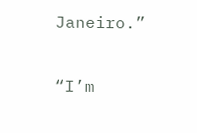Janeiro.”

“I’m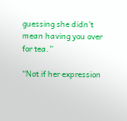guessing she didn’t mean having you over for tea.”

“Not if her expression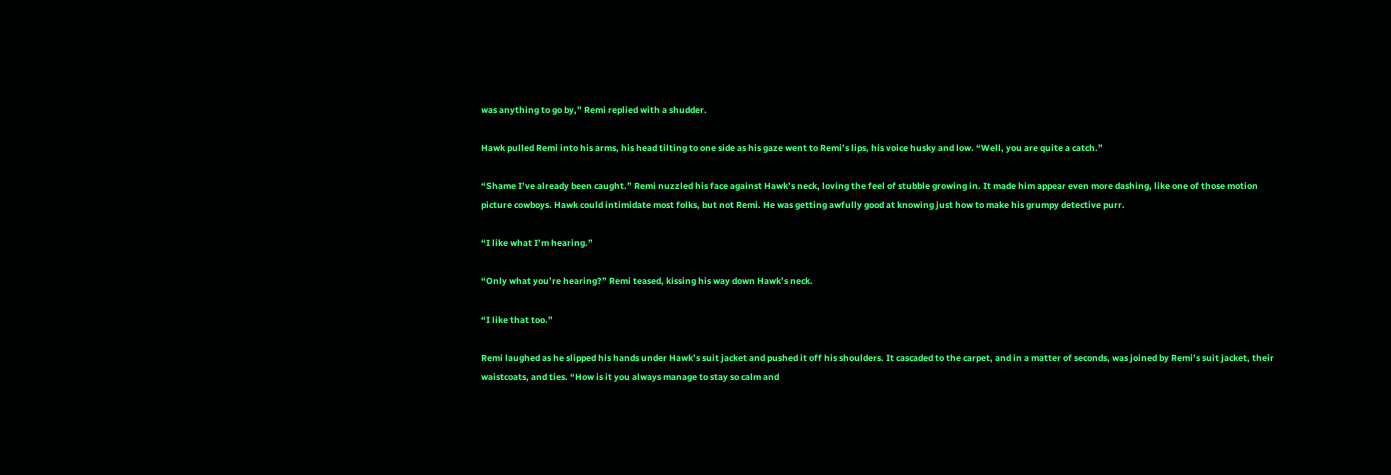was anything to go by,” Remi replied with a shudder.

Hawk pulled Remi into his arms, his head tilting to one side as his gaze went to Remi’s lips, his voice husky and low. “Well, you are quite a catch.”

“Shame I’ve already been caught.” Remi nuzzled his face against Hawk’s neck, loving the feel of stubble growing in. It made him appear even more dashing, like one of those motion picture cowboys. Hawk could intimidate most folks, but not Remi. He was getting awfully good at knowing just how to make his grumpy detective purr.

“I like what I’m hearing.”

“Only what you’re hearing?” Remi teased, kissing his way down Hawk’s neck.

“I like that too.”

Remi laughed as he slipped his hands under Hawk’s suit jacket and pushed it off his shoulders. It cascaded to the carpet, and in a matter of seconds, was joined by Remi’s suit jacket, their waistcoats, and ties. “How is it you always manage to stay so calm and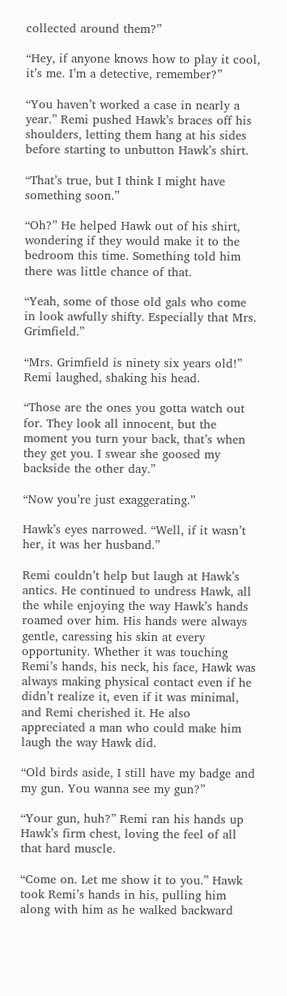collected around them?”

“Hey, if anyone knows how to play it cool, it’s me. I’m a detective, remember?”

“You haven’t worked a case in nearly a year.” Remi pushed Hawk’s braces off his shoulders, letting them hang at his sides before starting to unbutton Hawk’s shirt.

“That’s true, but I think I might have something soon.”

“Oh?” He helped Hawk out of his shirt, wondering if they would make it to the bedroom this time. Something told him there was little chance of that.

“Yeah, some of those old gals who come in look awfully shifty. Especially that Mrs. Grimfield.”

“Mrs. Grimfield is ninety six years old!” Remi laughed, shaking his head.

“Those are the ones you gotta watch out for. They look all innocent, but the moment you turn your back, that’s when they get you. I swear she goosed my backside the other day.”

“Now you’re just exaggerating.”

Hawk’s eyes narrowed. “Well, if it wasn’t her, it was her husband.”

Remi couldn’t help but laugh at Hawk’s antics. He continued to undress Hawk, all the while enjoying the way Hawk’s hands roamed over him. His hands were always gentle, caressing his skin at every opportunity. Whether it was touching Remi’s hands, his neck, his face, Hawk was always making physical contact even if he didn’t realize it, even if it was minimal, and Remi cherished it. He also appreciated a man who could make him laugh the way Hawk did.

“Old birds aside, I still have my badge and my gun. You wanna see my gun?”

“Your gun, huh?” Remi ran his hands up Hawk’s firm chest, loving the feel of all that hard muscle.

“Come on. Let me show it to you.” Hawk took Remi’s hands in his, pulling him along with him as he walked backward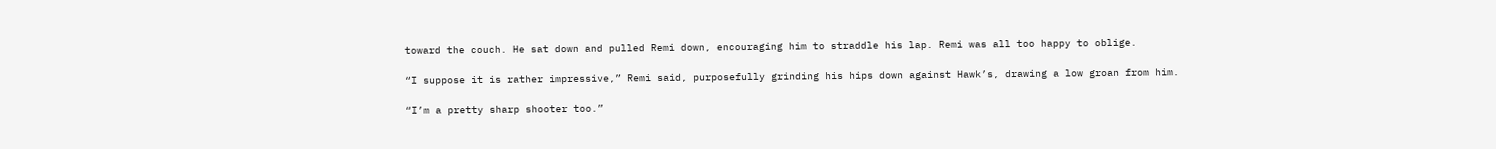toward the couch. He sat down and pulled Remi down, encouraging him to straddle his lap. Remi was all too happy to oblige.

“I suppose it is rather impressive,” Remi said, purposefully grinding his hips down against Hawk’s, drawing a low groan from him.

“I’m a pretty sharp shooter too.”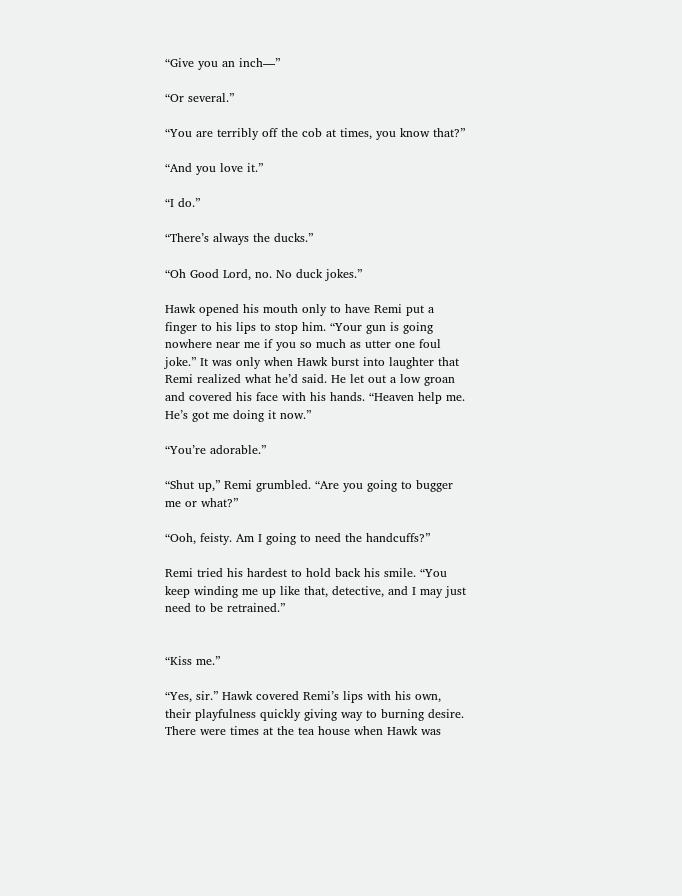“Give you an inch—”

“Or several.”

“You are terribly off the cob at times, you know that?”

“And you love it.”

“I do.”

“There’s always the ducks.”

“Oh Good Lord, no. No duck jokes.”

Hawk opened his mouth only to have Remi put a finger to his lips to stop him. “Your gun is going nowhere near me if you so much as utter one foul joke.” It was only when Hawk burst into laughter that Remi realized what he’d said. He let out a low groan and covered his face with his hands. “Heaven help me. He’s got me doing it now.”

“You’re adorable.”

“Shut up,” Remi grumbled. “Are you going to bugger me or what?”

“Ooh, feisty. Am I going to need the handcuffs?”

Remi tried his hardest to hold back his smile. “You keep winding me up like that, detective, and I may just need to be retrained.”


“Kiss me.”

“Yes, sir.” Hawk covered Remi’s lips with his own, their playfulness quickly giving way to burning desire. There were times at the tea house when Hawk was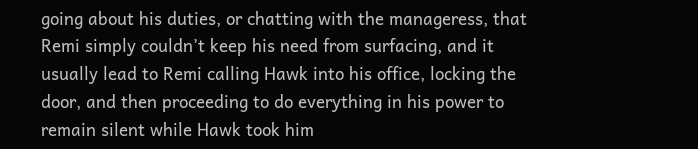going about his duties, or chatting with the manageress, that Remi simply couldn’t keep his need from surfacing, and it usually lead to Remi calling Hawk into his office, locking the door, and then proceeding to do everything in his power to remain silent while Hawk took him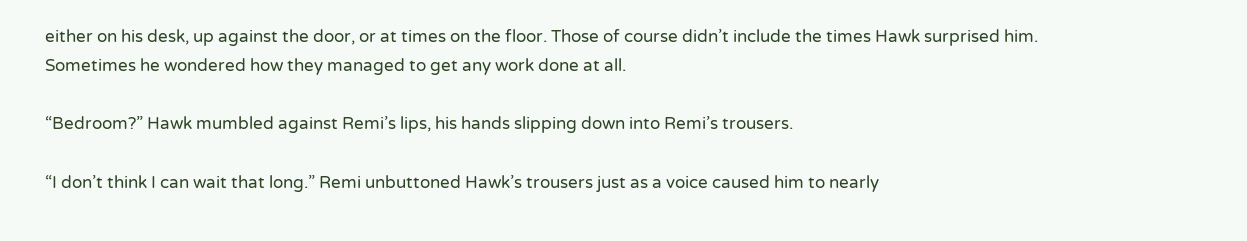either on his desk, up against the door, or at times on the floor. Those of course didn’t include the times Hawk surprised him. Sometimes he wondered how they managed to get any work done at all.

“Bedroom?” Hawk mumbled against Remi’s lips, his hands slipping down into Remi’s trousers.

“I don’t think I can wait that long.” Remi unbuttoned Hawk’s trousers just as a voice caused him to nearly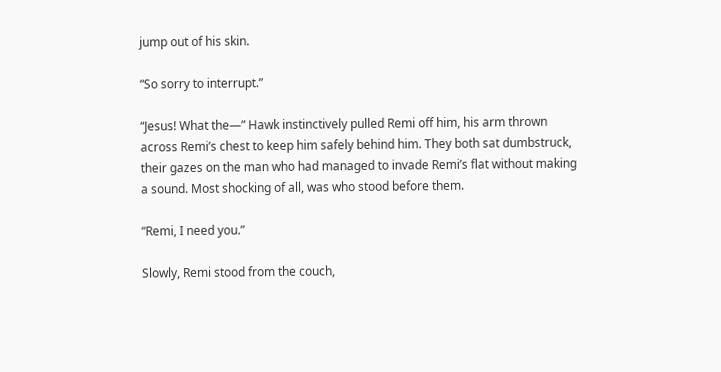jump out of his skin.

“So sorry to interrupt.”

“Jesus! What the—” Hawk instinctively pulled Remi off him, his arm thrown across Remi’s chest to keep him safely behind him. They both sat dumbstruck, their gazes on the man who had managed to invade Remi’s flat without making a sound. Most shocking of all, was who stood before them.

“Remi, I need you.”

Slowly, Remi stood from the couch,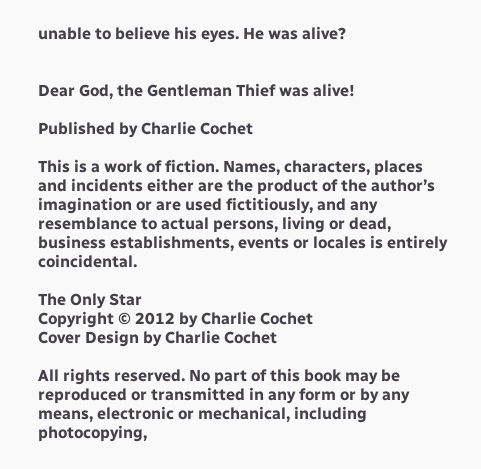unable to believe his eyes. He was alive?


Dear God, the Gentleman Thief was alive!

Published by Charlie Cochet

This is a work of fiction. Names, characters, places and incidents either are the product of the author’s imagination or are used fictitiously, and any resemblance to actual persons, living or dead, business establishments, events or locales is entirely coincidental.

The Only Star
Copyright © 2012 by Charlie Cochet
Cover Design by Charlie Cochet

All rights reserved. No part of this book may be reproduced or transmitted in any form or by any means, electronic or mechanical, including photocopying,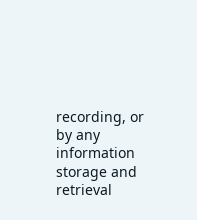recording, or by any information storage and retrieval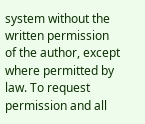system without the written permission of the author, except where permitted by law. To request permission and all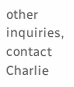other inquiries, contact Charlie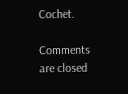Cochet.

Comments are closed